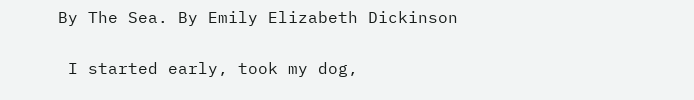By The Sea. By Emily Elizabeth Dickinson

 I started early, took my dog,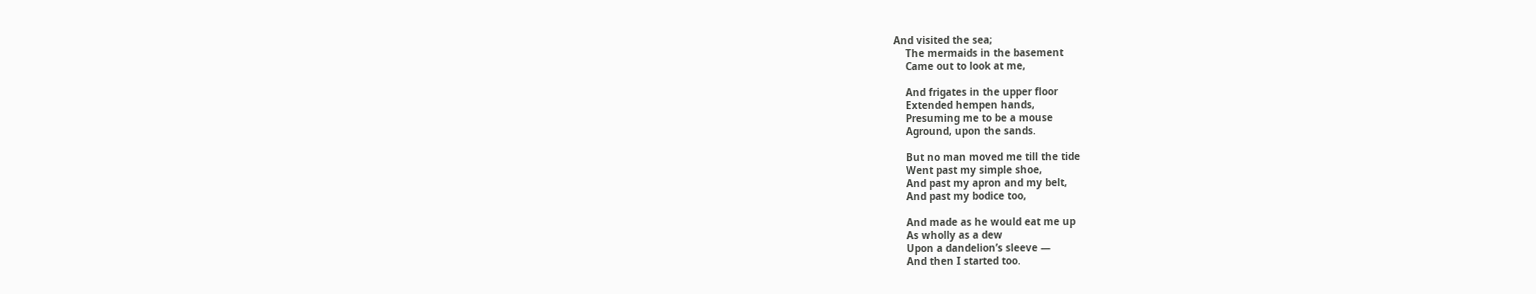And visited the sea;
    The mermaids in the basement
    Came out to look at me,

    And frigates in the upper floor
    Extended hempen hands,
    Presuming me to be a mouse
    Aground, upon the sands.

    But no man moved me till the tide
    Went past my simple shoe,
    And past my apron and my belt,
    And past my bodice too,

    And made as he would eat me up
    As wholly as a dew
    Upon a dandelion’s sleeve —
    And then I started too.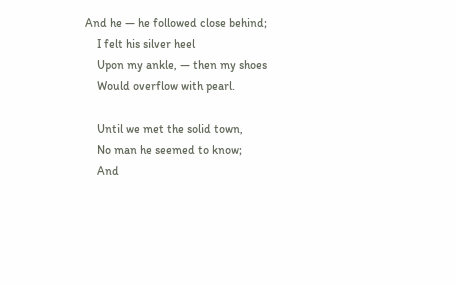And he — he followed close behind;
    I felt his silver heel
    Upon my ankle, — then my shoes
    Would overflow with pearl.

    Until we met the solid town,
    No man he seemed to know;
    And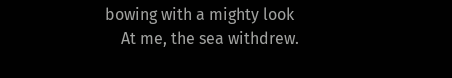bowing with a mighty look
    At me, the sea withdrew.